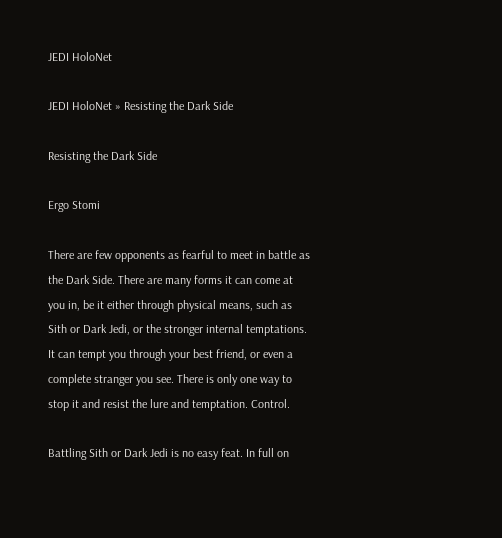JEDI HoloNet

JEDI HoloNet » Resisting the Dark Side

Resisting the Dark Side

Ergo Stomi

There are few opponents as fearful to meet in battle as the Dark Side. There are many forms it can come at you in, be it either through physical means, such as Sith or Dark Jedi, or the stronger internal temptations. It can tempt you through your best friend, or even a complete stranger you see. There is only one way to stop it and resist the lure and temptation. Control.

Battling Sith or Dark Jedi is no easy feat. In full on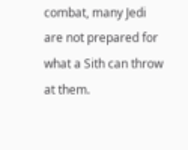combat, many Jedi are not prepared for what a Sith can throw at them.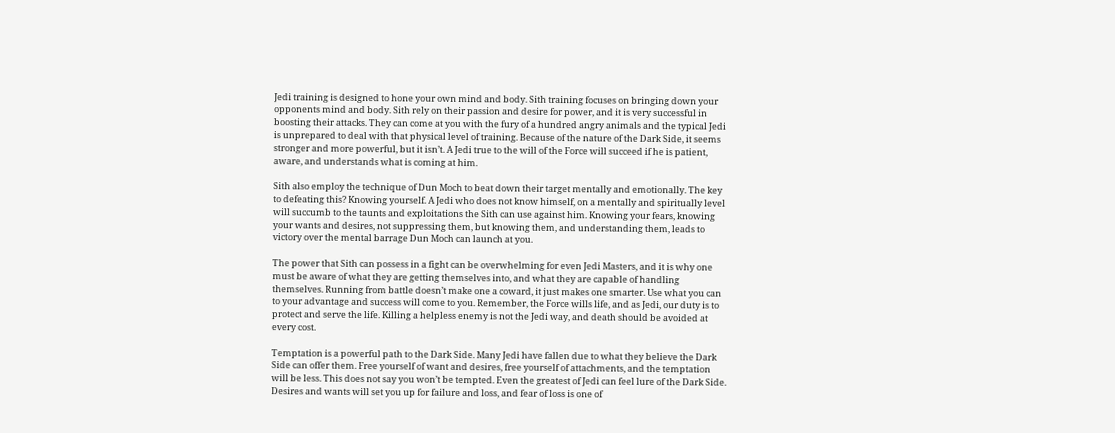Jedi training is designed to hone your own mind and body. Sith training focuses on bringing down your opponents mind and body. Sith rely on their passion and desire for power, and it is very successful in boosting their attacks. They can come at you with the fury of a hundred angry animals and the typical Jedi is unprepared to deal with that physical level of training. Because of the nature of the Dark Side, it seems stronger and more powerful, but it isn’t. A Jedi true to the will of the Force will succeed if he is patient, aware, and understands what is coming at him.

Sith also employ the technique of Dun Moch to beat down their target mentally and emotionally. The key to defeating this? Knowing yourself. A Jedi who does not know himself, on a mentally and spiritually level will succumb to the taunts and exploitations the Sith can use against him. Knowing your fears, knowing your wants and desires, not suppressing them, but knowing them, and understanding them, leads to victory over the mental barrage Dun Moch can launch at you.

The power that Sith can possess in a fight can be overwhelming for even Jedi Masters, and it is why one must be aware of what they are getting themselves into, and what they are capable of handling themselves. Running from battle doesn’t make one a coward, it just makes one smarter. Use what you can to your advantage and success will come to you. Remember, the Force wills life, and as Jedi, our duty is to protect and serve the life. Killing a helpless enemy is not the Jedi way, and death should be avoided at every cost.

Temptation is a powerful path to the Dark Side. Many Jedi have fallen due to what they believe the Dark Side can offer them. Free yourself of want and desires, free yourself of attachments, and the temptation will be less. This does not say you won’t be tempted. Even the greatest of Jedi can feel lure of the Dark Side. Desires and wants will set you up for failure and loss, and fear of loss is one of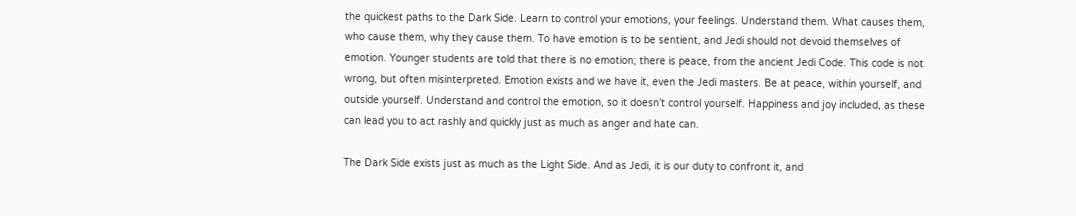the quickest paths to the Dark Side. Learn to control your emotions, your feelings. Understand them. What causes them, who cause them, why they cause them. To have emotion is to be sentient, and Jedi should not devoid themselves of emotion. Younger students are told that there is no emotion; there is peace, from the ancient Jedi Code. This code is not wrong, but often misinterpreted. Emotion exists and we have it, even the Jedi masters. Be at peace, within yourself, and outside yourself. Understand and control the emotion, so it doesn’t control yourself. Happiness and joy included, as these can lead you to act rashly and quickly just as much as anger and hate can.

The Dark Side exists just as much as the Light Side. And as Jedi, it is our duty to confront it, and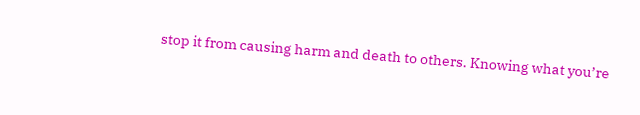stop it from causing harm and death to others. Knowing what you’re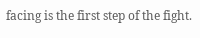facing is the first step of the fight.